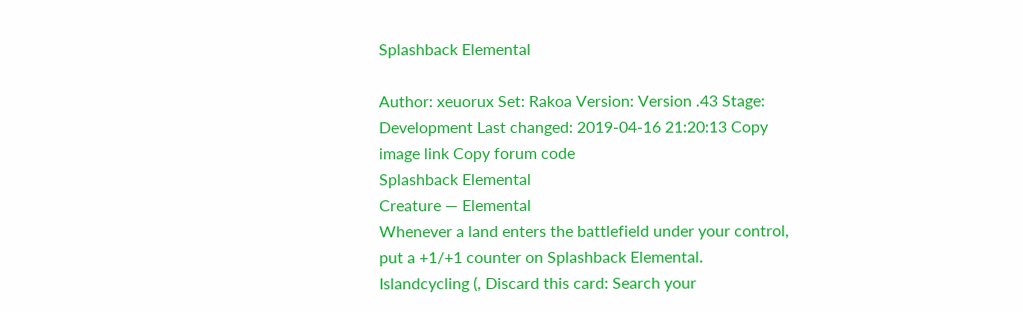Splashback Elemental

Author: xeuorux Set: Rakoa Version: Version .43 Stage: Development Last changed: 2019-04-16 21:20:13 Copy image link Copy forum code
Splashback Elemental
Creature — Elemental
Whenever a land enters the battlefield under your control, put a +1/+1 counter on Splashback Elemental.
Islandcycling (, Discard this card: Search your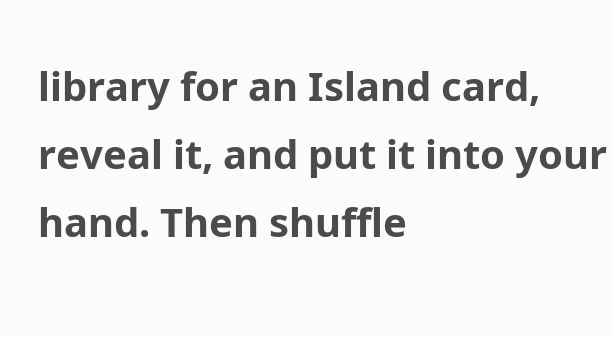library for an Island card, reveal it, and put it into your hand. Then shuffle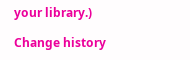your library.)

Change history